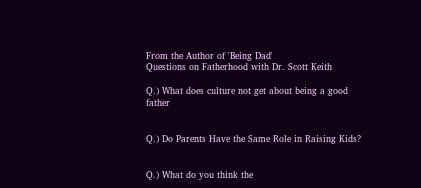From the Author of 'Being Dad'
Questions on Fatherhood with Dr. Scott Keith

Q.) What does culture not get about being a good father


Q.) Do Parents Have the Same Role in Raising Kids?


Q.) What do you think the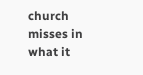church misses in what it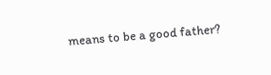means to be a good father?